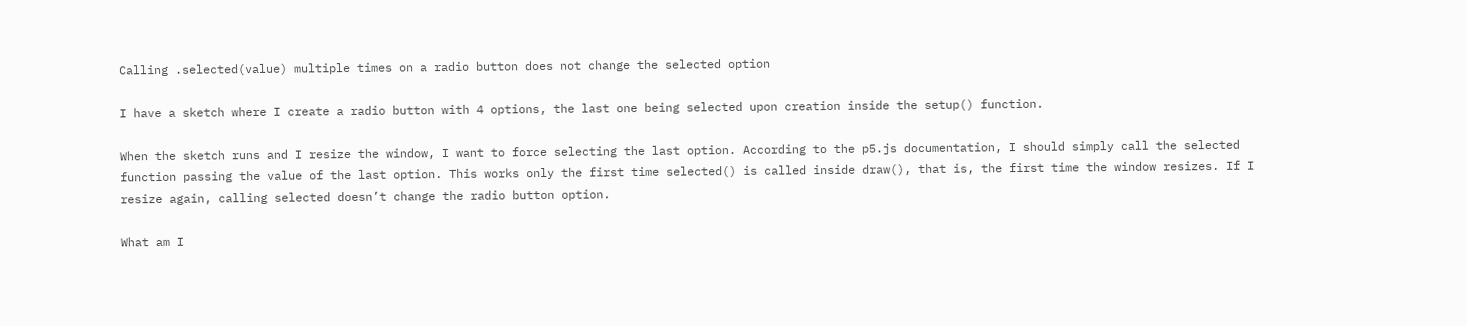Calling .selected(value) multiple times on a radio button does not change the selected option

I have a sketch where I create a radio button with 4 options, the last one being selected upon creation inside the setup() function.

When the sketch runs and I resize the window, I want to force selecting the last option. According to the p5.js documentation, I should simply call the selected function passing the value of the last option. This works only the first time selected() is called inside draw(), that is, the first time the window resizes. If I resize again, calling selected doesn’t change the radio button option.

What am I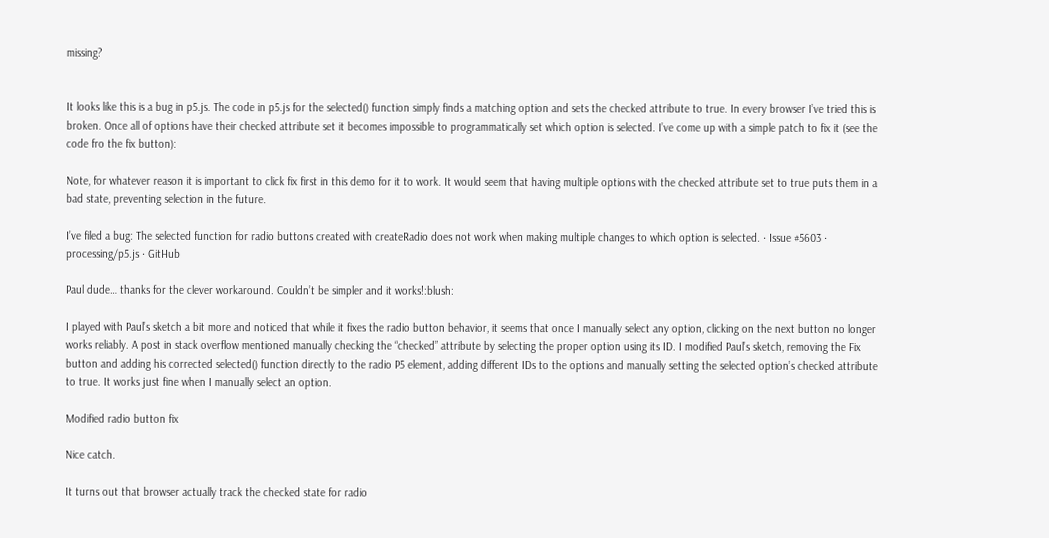missing?


It looks like this is a bug in p5.js. The code in p5.js for the selected() function simply finds a matching option and sets the checked attribute to true. In every browser I’ve tried this is broken. Once all of options have their checked attribute set it becomes impossible to programmatically set which option is selected. I’ve come up with a simple patch to fix it (see the code fro the fix button):

Note, for whatever reason it is important to click fix first in this demo for it to work. It would seem that having multiple options with the checked attribute set to true puts them in a bad state, preventing selection in the future.

I’ve filed a bug: The selected function for radio buttons created with createRadio does not work when making multiple changes to which option is selected. · Issue #5603 · processing/p5.js · GitHub

Paul dude… thanks for the clever workaround. Couldn’t be simpler and it works!:blush:

I played with Paul’s sketch a bit more and noticed that while it fixes the radio button behavior, it seems that once I manually select any option, clicking on the next button no longer works reliably. A post in stack overflow mentioned manually checking the “checked” attribute by selecting the proper option using its ID. I modified Paul’s sketch, removing the Fix button and adding his corrected selected() function directly to the radio P5 element, adding different IDs to the options and manually setting the selected option’s checked attribute to true. It works just fine when I manually select an option.

Modified radio button fix

Nice catch.

It turns out that browser actually track the checked state for radio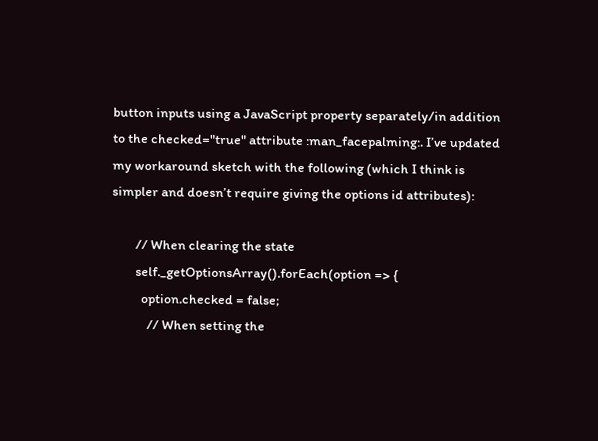button inputs using a JavaScript property separately/in addition to the checked="true" attribute :man_facepalming:. I’ve updated my workaround sketch with the following (which I think is simpler and doesn’t require giving the options id attributes):

        // When clearing the state
        self._getOptionsArray().forEach(option => {
          option.checked = false;
            // When setting the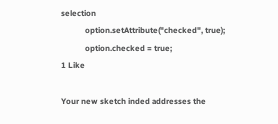selection
            option.setAttribute("checked", true);
            option.checked = true;
1 Like

Your new sketch inded addresses the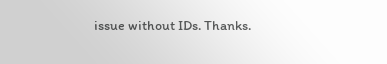issue without IDs. Thanks.